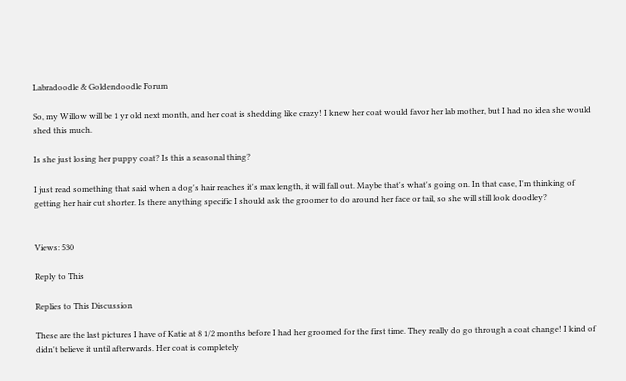Labradoodle & Goldendoodle Forum

So, my Willow will be 1 yr old next month, and her coat is shedding like crazy! I knew her coat would favor her lab mother, but I had no idea she would shed this much.

Is she just losing her puppy coat? Is this a seasonal thing?

I just read something that said when a dog's hair reaches it's max length, it will fall out. Maybe that's what's going on. In that case, I'm thinking of getting her hair cut shorter. Is there anything specific I should ask the groomer to do around her face or tail, so she will still look doodley?


Views: 530

Reply to This

Replies to This Discussion

These are the last pictures I have of Katie at 8 1/2 months before I had her groomed for the first time. They really do go through a coat change! I kind of didn't believe it until afterwards. Her coat is completely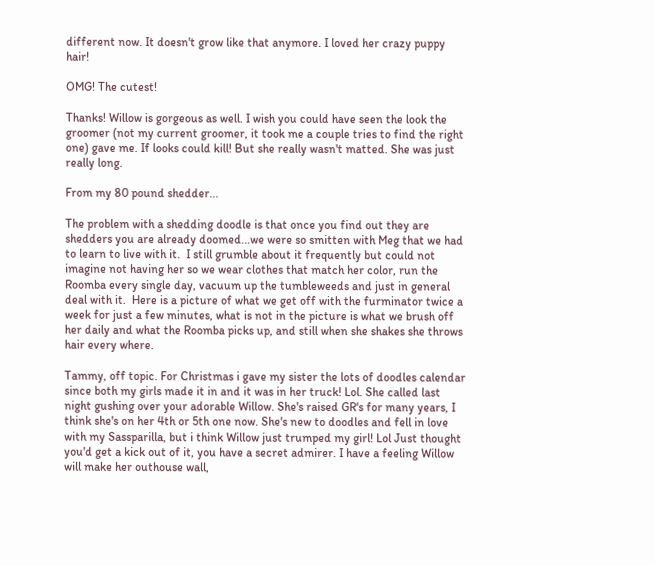different now. It doesn't grow like that anymore. I loved her crazy puppy hair!

OMG! The cutest!

Thanks! Willow is gorgeous as well. I wish you could have seen the look the groomer (not my current groomer, it took me a couple tries to find the right one) gave me. If looks could kill! But she really wasn't matted. She was just really long.

From my 80 pound shedder...

The problem with a shedding doodle is that once you find out they are shedders you are already doomed...we were so smitten with Meg that we had to learn to live with it.  I still grumble about it frequently but could not imagine not having her so we wear clothes that match her color, run the Roomba every single day, vacuum up the tumbleweeds and just in general deal with it.  Here is a picture of what we get off with the furminator twice a week for just a few minutes, what is not in the picture is what we brush off her daily and what the Roomba picks up, and still when she shakes she throws hair every where.

Tammy, off topic. For Christmas i gave my sister the lots of doodles calendar since both my girls made it in and it was in her truck! Lol. She called last night gushing over your adorable Willow. She's raised GR's for many years, I think she's on her 4th or 5th one now. She's new to doodles and fell in love with my Sassparilla, but i think Willow just trumped my girl! Lol Just thought you'd get a kick out of it, you have a secret admirer. I have a feeling Willow will make her outhouse wall,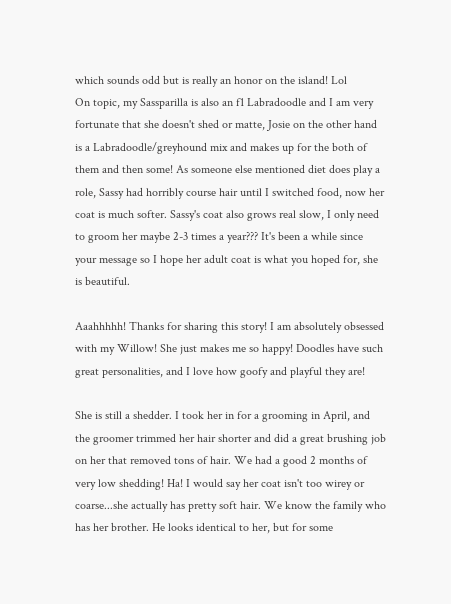which sounds odd but is really an honor on the island! Lol
On topic, my Sassparilla is also an f1 Labradoodle and I am very fortunate that she doesn't shed or matte, Josie on the other hand is a Labradoodle/greyhound mix and makes up for the both of them and then some! As someone else mentioned diet does play a role, Sassy had horribly course hair until I switched food, now her coat is much softer. Sassy's coat also grows real slow, I only need to groom her maybe 2-3 times a year??? It's been a while since your message so I hope her adult coat is what you hoped for, she is beautiful.

Aaahhhhh! Thanks for sharing this story! I am absolutely obsessed with my Willow! She just makes me so happy! Doodles have such great personalities, and I love how goofy and playful they are!

She is still a shedder. I took her in for a grooming in April, and the groomer trimmed her hair shorter and did a great brushing job on her that removed tons of hair. We had a good 2 months of very low shedding! Ha! I would say her coat isn't too wirey or coarse...she actually has pretty soft hair. We know the family who has her brother. He looks identical to her, but for some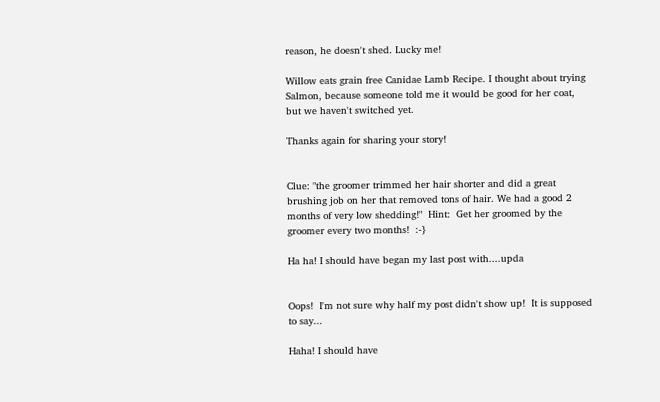reason, he doesn't shed. Lucky me!

Willow eats grain free Canidae Lamb Recipe. I thought about trying Salmon, because someone told me it would be good for her coat, but we haven't switched yet.

Thanks again for sharing your story!


Clue: "the groomer trimmed her hair shorter and did a great brushing job on her that removed tons of hair. We had a good 2 months of very low shedding!"  Hint:  Get her groomed by the groomer every two months!  :-}

Ha ha! I should have began my last post with....upda


Oops!  I'm not sure why half my post didn't show up!  It is supposed to say...

Haha! I should have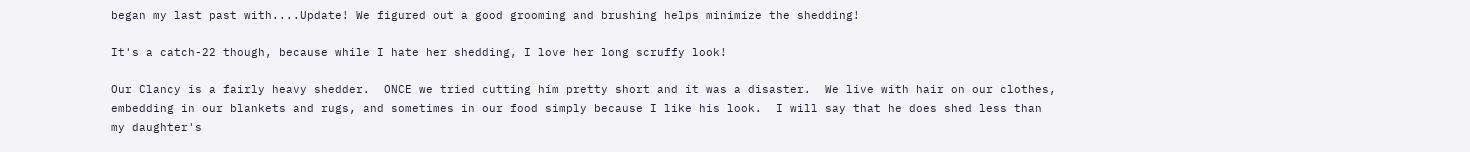began my last past with....Update! We figured out a good grooming and brushing helps minimize the shedding!

It's a catch-22 though, because while I hate her shedding, I love her long scruffy look!

Our Clancy is a fairly heavy shedder.  ONCE we tried cutting him pretty short and it was a disaster.  We live with hair on our clothes, embedding in our blankets and rugs, and sometimes in our food simply because I like his look.  I will say that he does shed less than my daughter's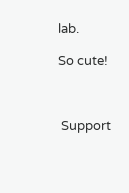lab.

So cute!



 Support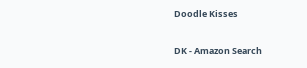Doodle Kisses


DK - Amazon Search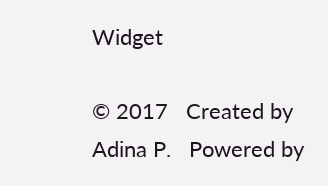Widget

© 2017   Created by Adina P.   Powered by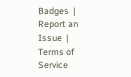Badges  |  Report an Issue  |  Terms of Service